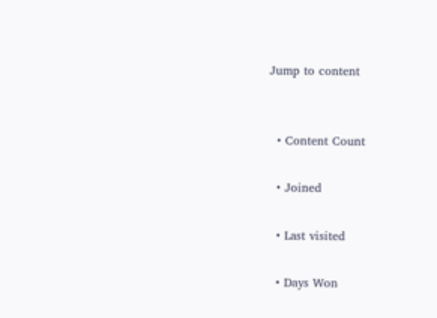Jump to content


  • Content Count

  • Joined

  • Last visited

  • Days Won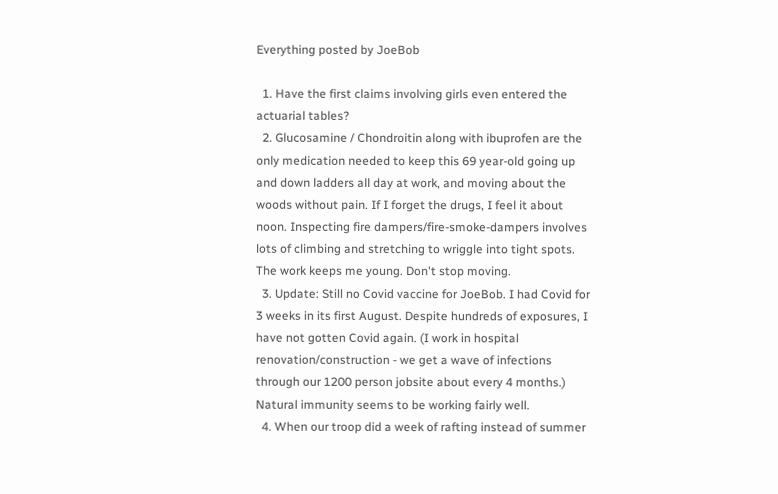Everything posted by JoeBob

  1. Have the first claims involving girls even entered the actuarial tables?
  2. Glucosamine / Chondroitin along with ibuprofen are the only medication needed to keep this 69 year-old going up and down ladders all day at work, and moving about the woods without pain. If I forget the drugs, I feel it about noon. Inspecting fire dampers/fire-smoke-dampers involves lots of climbing and stretching to wriggle into tight spots. The work keeps me young. Don't stop moving.
  3. Update: Still no Covid vaccine for JoeBob. I had Covid for 3 weeks in its first August. Despite hundreds of exposures, I have not gotten Covid again. (I work in hospital renovation/construction - we get a wave of infections through our 1200 person jobsite about every 4 months.) Natural immunity seems to be working fairly well.
  4. When our troop did a week of rafting instead of summer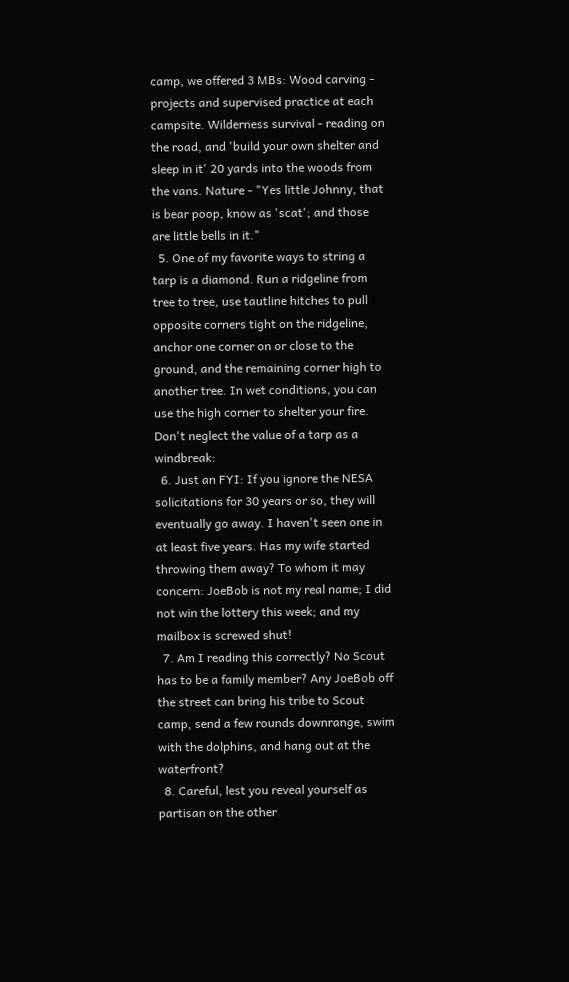camp, we offered 3 MBs: Wood carving - projects and supervised practice at each campsite. Wilderness survival - reading on the road, and 'build your own shelter and sleep in it' 20 yards into the woods from the vans. Nature - "Yes little Johnny, that is bear poop, know as 'scat'; and those are little bells in it."
  5. One of my favorite ways to string a tarp is a diamond. Run a ridgeline from tree to tree, use tautline hitches to pull opposite corners tight on the ridgeline, anchor one corner on or close to the ground, and the remaining corner high to another tree. In wet conditions, you can use the high corner to shelter your fire. Don't neglect the value of a tarp as a windbreak:
  6. Just an FYI: If you ignore the NESA solicitations for 30 years or so, they will eventually go away. I haven't seen one in at least five years. Has my wife started throwing them away? To whom it may concern: JoeBob is not my real name; I did not win the lottery this week; and my mailbox is screwed shut!
  7. Am I reading this correctly? No Scout has to be a family member? Any JoeBob off the street can bring his tribe to Scout camp, send a few rounds downrange, swim with the dolphins, and hang out at the waterfront?
  8. Careful, lest you reveal yourself as partisan on the other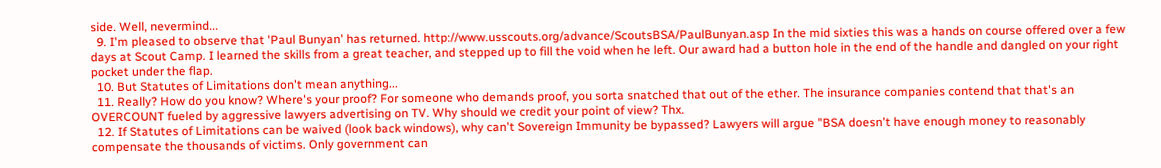side. Well, nevermind...
  9. I'm pleased to observe that 'Paul Bunyan' has returned. http://www.usscouts.org/advance/ScoutsBSA/PaulBunyan.asp In the mid sixties this was a hands on course offered over a few days at Scout Camp. I learned the skills from a great teacher, and stepped up to fill the void when he left. Our award had a button hole in the end of the handle and dangled on your right pocket under the flap.
  10. But Statutes of Limitations don't mean anything...
  11. Really? How do you know? Where's your proof? For someone who demands proof, you sorta snatched that out of the ether. The insurance companies contend that that's an OVERCOUNT fueled by aggressive lawyers advertising on TV. Why should we credit your point of view? Thx.
  12. If Statutes of Limitations can be waived (look back windows), why can't Sovereign Immunity be bypassed? Lawyers will argue "BSA doesn't have enough money to reasonably compensate the thousands of victims. Only government can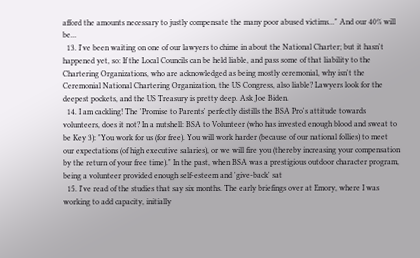afford the amounts necessary to justly compensate the many poor abused victims..." And our 40% will be...
  13. I've been waiting on one of our lawyers to chime in about the National Charter; but it hasn't happened yet, so: If the Local Councils can be held liable, and pass some of that liability to the Chartering Organizations, who are acknowledged as being mostly ceremonial, why isn't the Ceremonial National Chartering Organization, the US Congress, also liable? Lawyers look for the deepest pockets, and the US Treasury is pretty deep. Ask Joe Biden.
  14. I am cackling! The 'Promise to Parents' perfectly distills the BSA Pro's attitude towards volunteers, does it not? In a nutshell: BSA to Volunteer (who has invested enough blood and sweat to be Key 3): "You work for us (for free). You will work harder (because of our national follies) to meet our expectations (of high executive salaries), or we will fire you (thereby increasing your compensation by the return of your free time)." In the past, when BSA was a prestigious outdoor character program, being a volunteer provided enough self-esteem and 'give-back' sat
  15. I've read of the studies that say six months. The early briefings over at Emory, where I was working to add capacity, initially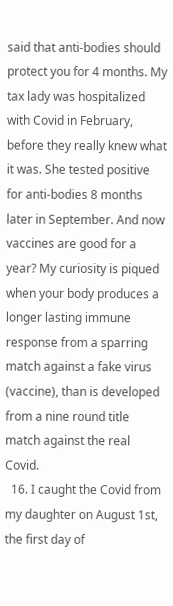said that anti-bodies should protect you for 4 months. My tax lady was hospitalized with Covid in February, before they really knew what it was. She tested positive for anti-bodies 8 months later in September. And now vaccines are good for a year? My curiosity is piqued when your body produces a longer lasting immune response from a sparring match against a fake virus (vaccine), than is developed from a nine round title match against the real Covid.
  16. I caught the Covid from my daughter on August 1st, the first day of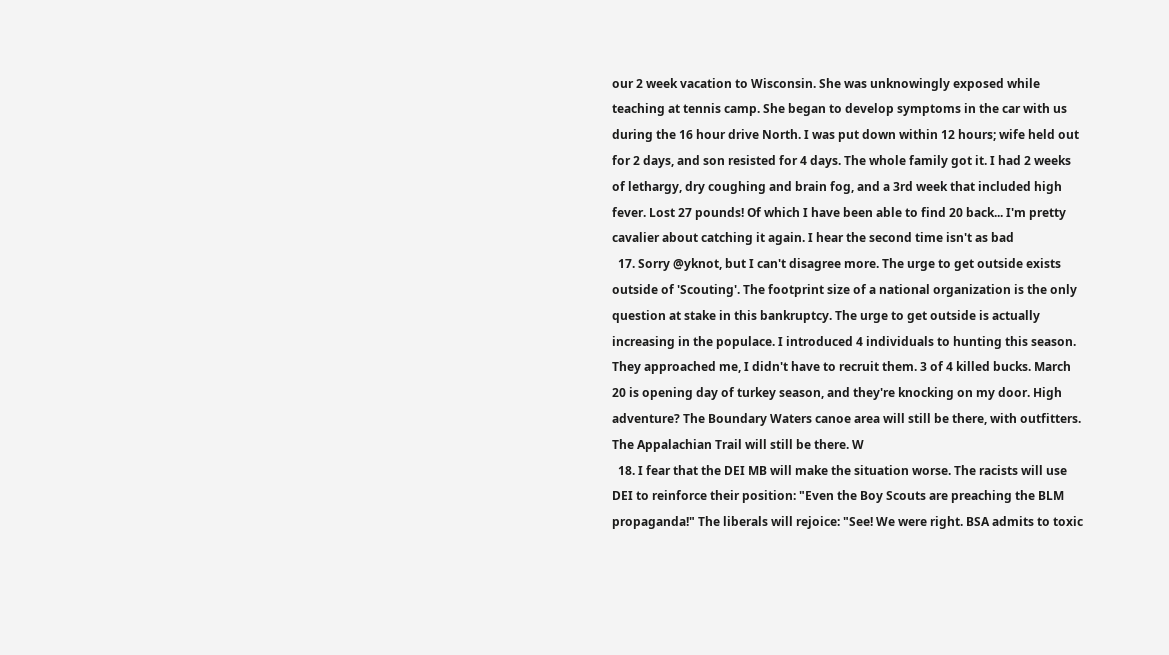our 2 week vacation to Wisconsin. She was unknowingly exposed while teaching at tennis camp. She began to develop symptoms in the car with us during the 16 hour drive North. I was put down within 12 hours; wife held out for 2 days, and son resisted for 4 days. The whole family got it. I had 2 weeks of lethargy, dry coughing and brain fog, and a 3rd week that included high fever. Lost 27 pounds! Of which I have been able to find 20 back... I'm pretty cavalier about catching it again. I hear the second time isn't as bad
  17. Sorry @yknot, but I can't disagree more. The urge to get outside exists outside of 'Scouting'. The footprint size of a national organization is the only question at stake in this bankruptcy. The urge to get outside is actually increasing in the populace. I introduced 4 individuals to hunting this season. They approached me, I didn't have to recruit them. 3 of 4 killed bucks. March 20 is opening day of turkey season, and they're knocking on my door. High adventure? The Boundary Waters canoe area will still be there, with outfitters. The Appalachian Trail will still be there. W
  18. I fear that the DEI MB will make the situation worse. The racists will use DEI to reinforce their position: "Even the Boy Scouts are preaching the BLM propaganda!" The liberals will rejoice: "See! We were right. BSA admits to toxic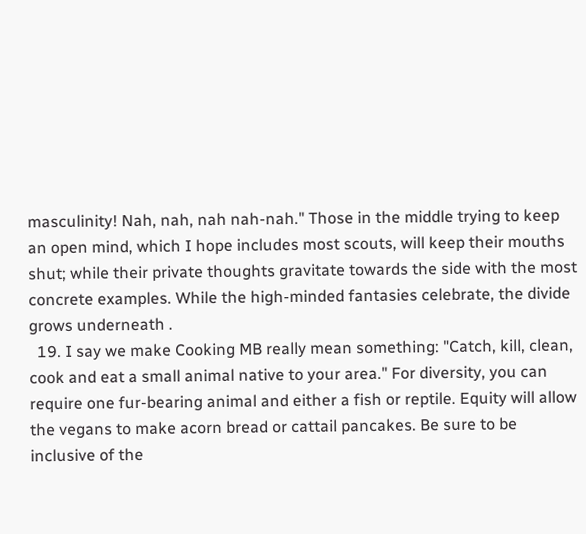masculinity! Nah, nah, nah nah-nah." Those in the middle trying to keep an open mind, which I hope includes most scouts, will keep their mouths shut; while their private thoughts gravitate towards the side with the most concrete examples. While the high-minded fantasies celebrate, the divide grows underneath .
  19. I say we make Cooking MB really mean something: "Catch, kill, clean, cook and eat a small animal native to your area." For diversity, you can require one fur-bearing animal and either a fish or reptile. Equity will allow the vegans to make acorn bread or cattail pancakes. Be sure to be inclusive of the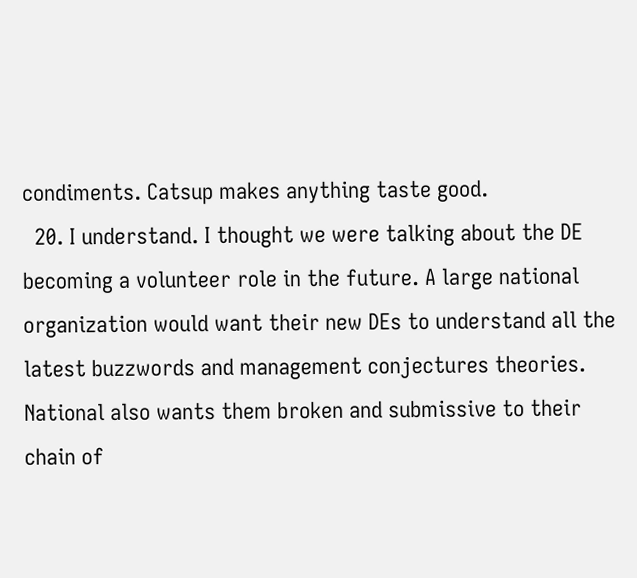condiments. Catsup makes anything taste good.
  20. I understand. I thought we were talking about the DE becoming a volunteer role in the future. A large national organization would want their new DEs to understand all the latest buzzwords and management conjectures theories. National also wants them broken and submissive to their chain of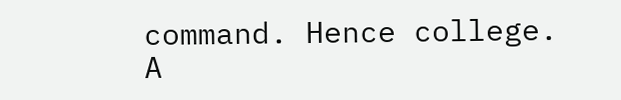command. Hence college. A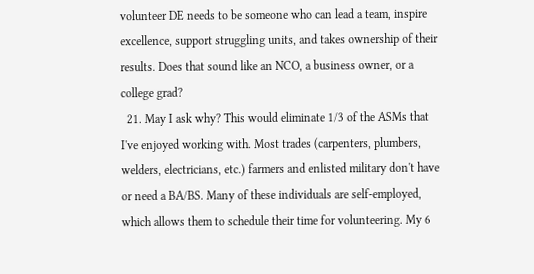volunteer DE needs to be someone who can lead a team, inspire excellence, support struggling units, and takes ownership of their results. Does that sound like an NCO, a business owner, or a college grad?
  21. May I ask why? This would eliminate 1/3 of the ASMs that I've enjoyed working with. Most trades (carpenters, plumbers, welders, electricians, etc.) farmers and enlisted military don't have or need a BA/BS. Many of these individuals are self-employed, which allows them to schedule their time for volunteering. My 6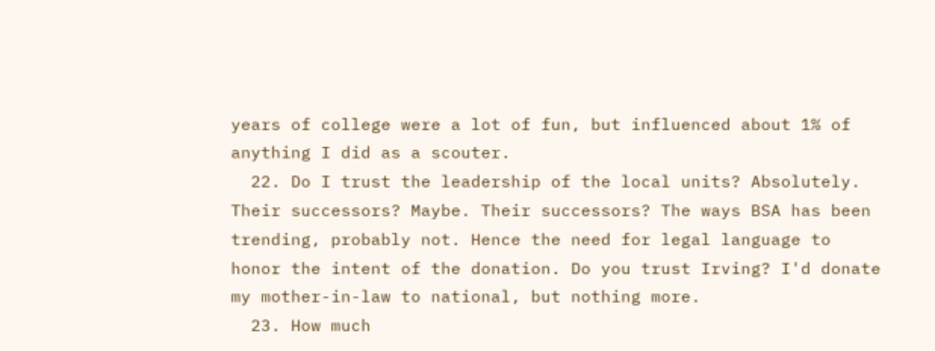years of college were a lot of fun, but influenced about 1% of anything I did as a scouter.
  22. Do I trust the leadership of the local units? Absolutely. Their successors? Maybe. Their successors? The ways BSA has been trending, probably not. Hence the need for legal language to honor the intent of the donation. Do you trust Irving? I'd donate my mother-in-law to national, but nothing more.
  23. How much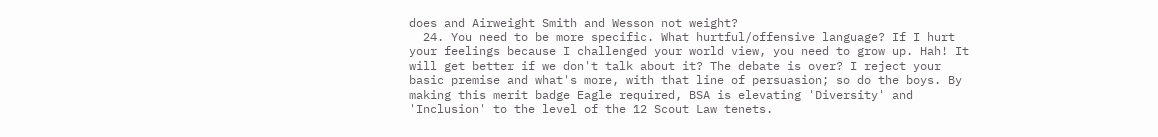does and Airweight Smith and Wesson not weight?
  24. You need to be more specific. What hurtful/offensive language? If I hurt your feelings because I challenged your world view, you need to grow up. Hah! It will get better if we don't talk about it? The debate is over? I reject your basic premise and what's more, with that line of persuasion; so do the boys. By making this merit badge Eagle required, BSA is elevating 'Diversity' and 'Inclusion' to the level of the 12 Scout Law tenets.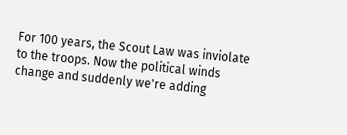For 100 years, the Scout Law was inviolate to the troops. Now the political winds change and suddenly we're adding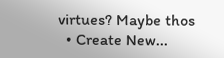virtues? Maybe thos
  • Create New...